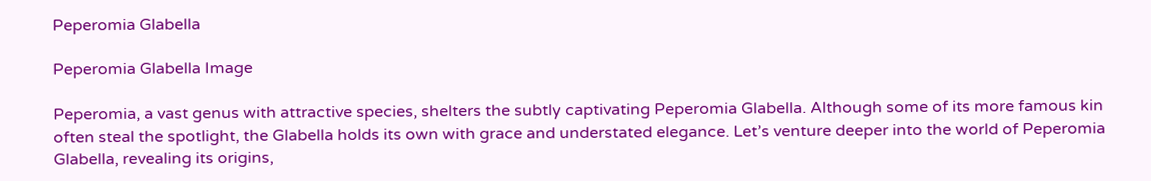Peperomia Glabella

Peperomia Glabella Image

Peperomia, a vast genus with attractive species, shelters the subtly captivating Peperomia Glabella. Although some of its more famous kin often steal the spotlight, the Glabella holds its own with grace and understated elegance. Let’s venture deeper into the world of Peperomia Glabella, revealing its origins,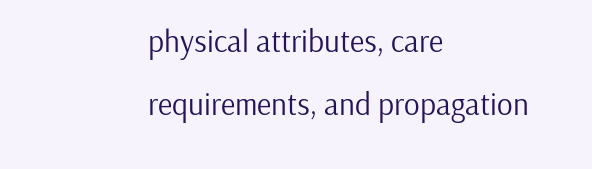physical attributes, care requirements, and propagation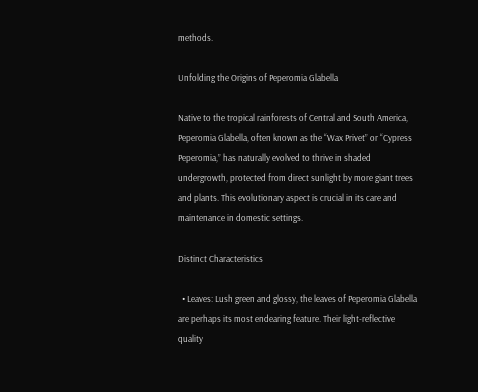methods.

Unfolding the Origins of Peperomia Glabella

Native to the tropical rainforests of Central and South America, Peperomia Glabella, often known as the “Wax Privet” or “Cypress Peperomia,” has naturally evolved to thrive in shaded undergrowth, protected from direct sunlight by more giant trees and plants. This evolutionary aspect is crucial in its care and maintenance in domestic settings.

Distinct Characteristics

  • Leaves: Lush green and glossy, the leaves of Peperomia Glabella are perhaps its most endearing feature. Their light-reflective quality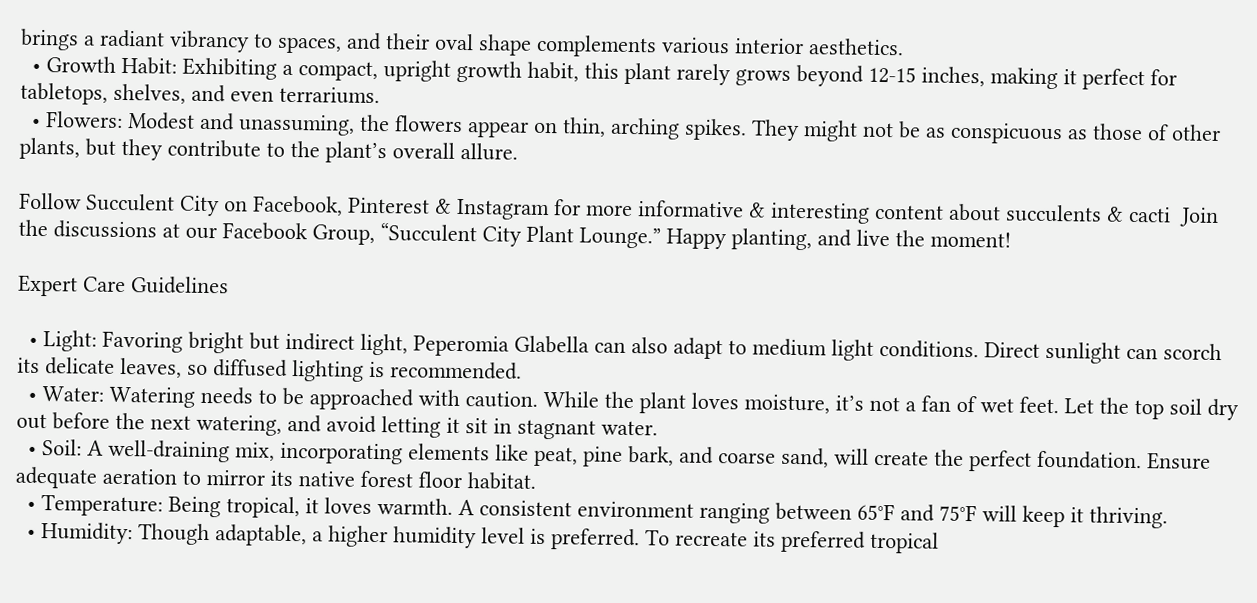brings a radiant vibrancy to spaces, and their oval shape complements various interior aesthetics.
  • Growth Habit: Exhibiting a compact, upright growth habit, this plant rarely grows beyond 12-15 inches, making it perfect for tabletops, shelves, and even terrariums.
  • Flowers: Modest and unassuming, the flowers appear on thin, arching spikes. They might not be as conspicuous as those of other plants, but they contribute to the plant’s overall allure.

Follow Succulent City on Facebook, Pinterest & Instagram for more informative & interesting content about succulents & cacti  Join the discussions at our Facebook Group, “Succulent City Plant Lounge.” Happy planting, and live the moment!

Expert Care Guidelines

  • Light: Favoring bright but indirect light, Peperomia Glabella can also adapt to medium light conditions. Direct sunlight can scorch its delicate leaves, so diffused lighting is recommended.
  • Water: Watering needs to be approached with caution. While the plant loves moisture, it’s not a fan of wet feet. Let the top soil dry out before the next watering, and avoid letting it sit in stagnant water.
  • Soil: A well-draining mix, incorporating elements like peat, pine bark, and coarse sand, will create the perfect foundation. Ensure adequate aeration to mirror its native forest floor habitat.
  • Temperature: Being tropical, it loves warmth. A consistent environment ranging between 65°F and 75°F will keep it thriving.
  • Humidity: Though adaptable, a higher humidity level is preferred. To recreate its preferred tropical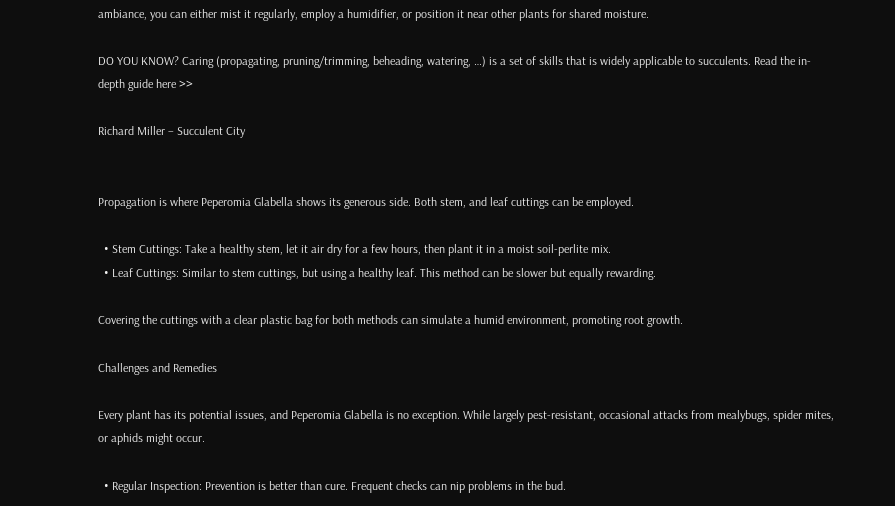ambiance, you can either mist it regularly, employ a humidifier, or position it near other plants for shared moisture.

DO YOU KNOW? Caring (propagating, pruning/trimming, beheading, watering, …) is a set of skills that is widely applicable to succulents. Read the in-depth guide here >>

Richard Miller – Succulent City


Propagation is where Peperomia Glabella shows its generous side. Both stem, and leaf cuttings can be employed.

  • Stem Cuttings: Take a healthy stem, let it air dry for a few hours, then plant it in a moist soil-perlite mix.
  • Leaf Cuttings: Similar to stem cuttings, but using a healthy leaf. This method can be slower but equally rewarding.

Covering the cuttings with a clear plastic bag for both methods can simulate a humid environment, promoting root growth.

Challenges and Remedies

Every plant has its potential issues, and Peperomia Glabella is no exception. While largely pest-resistant, occasional attacks from mealybugs, spider mites, or aphids might occur.

  • Regular Inspection: Prevention is better than cure. Frequent checks can nip problems in the bud.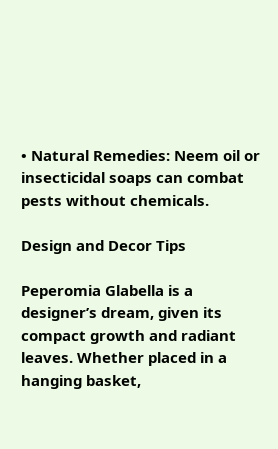• Natural Remedies: Neem oil or insecticidal soaps can combat pests without chemicals.

Design and Decor Tips

Peperomia Glabella is a designer’s dream, given its compact growth and radiant leaves. Whether placed in a hanging basket,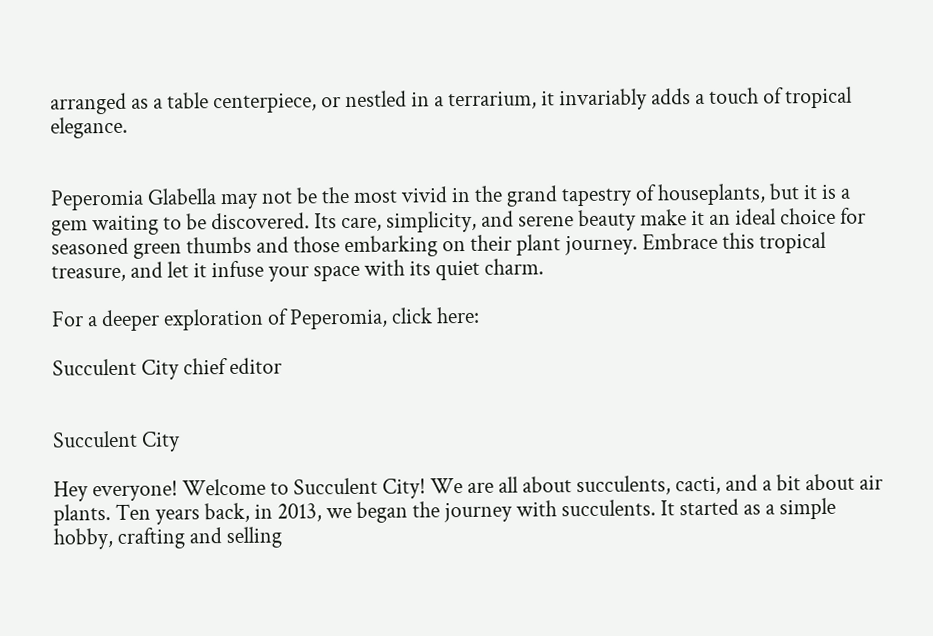arranged as a table centerpiece, or nestled in a terrarium, it invariably adds a touch of tropical elegance.


Peperomia Glabella may not be the most vivid in the grand tapestry of houseplants, but it is a gem waiting to be discovered. Its care, simplicity, and serene beauty make it an ideal choice for seasoned green thumbs and those embarking on their plant journey. Embrace this tropical treasure, and let it infuse your space with its quiet charm.

For a deeper exploration of Peperomia, click here:

Succulent City chief editor


Succulent City

Hey everyone! Welcome to Succulent City! We are all about succulents, cacti, and a bit about air plants. Ten years back, in 2013, we began the journey with succulents. It started as a simple hobby, crafting and selling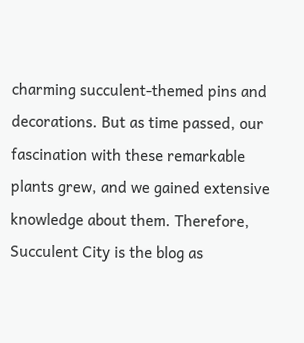charming succulent-themed pins and decorations. But as time passed, our fascination with these remarkable plants grew, and we gained extensive knowledge about them. Therefore, Succulent City is the blog as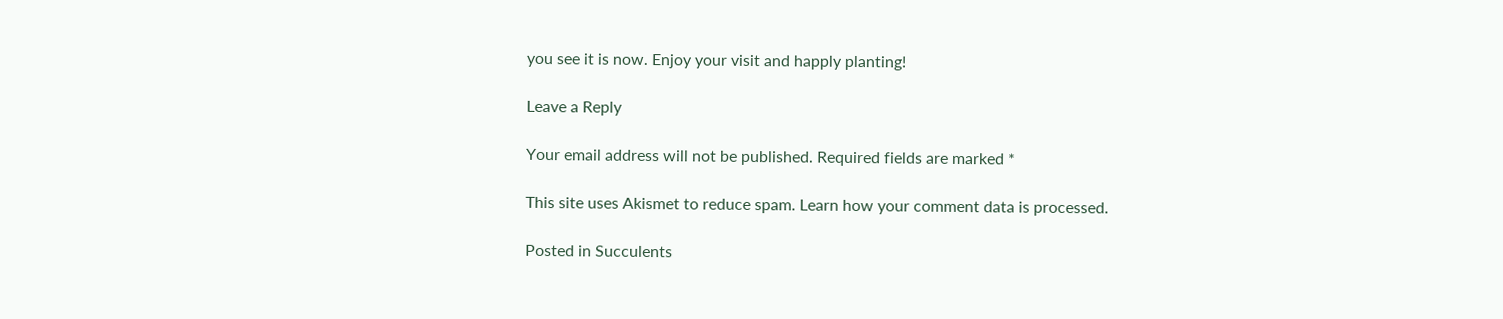you see it is now. Enjoy your visit and happly planting!

Leave a Reply

Your email address will not be published. Required fields are marked *

This site uses Akismet to reduce spam. Learn how your comment data is processed.

Posted in Succulents